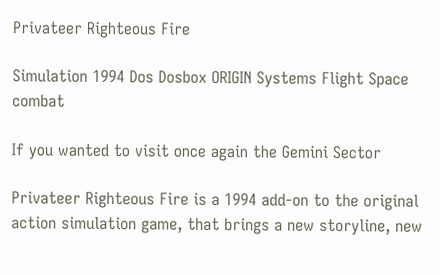Privateer Righteous Fire

Simulation 1994 Dos Dosbox ORIGIN Systems Flight Space combat

If you wanted to visit once again the Gemini Sector

Privateer Righteous Fire is a 1994 add-on to the original action simulation game, that brings a new storyline, new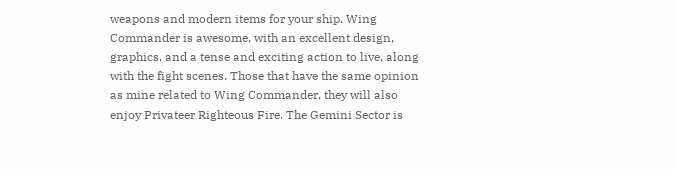weapons and modern items for your ship. Wing Commander is awesome, with an excellent design, graphics, and a tense and exciting action to live, along with the fight scenes. Those that have the same opinion as mine related to Wing Commander, they will also enjoy Privateer Righteous Fire. The Gemini Sector is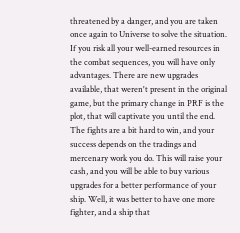threatened by a danger, and you are taken once again to Universe to solve the situation. If you risk all your well-earned resources in the combat sequences, you will have only advantages. There are new upgrades available, that weren't present in the original game, but the primary change in PRF is the plot, that will captivate you until the end. The fights are a bit hard to win, and your success depends on the tradings and mercenary work you do. This will raise your cash, and you will be able to buy various upgrades for a better performance of your ship. Well, it was better to have one more fighter, and a ship that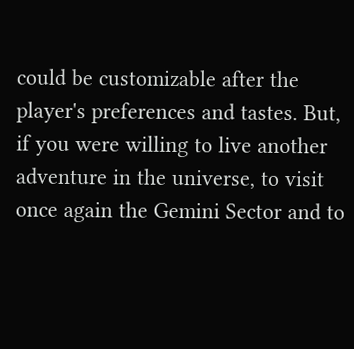could be customizable after the player's preferences and tastes. But, if you were willing to live another adventure in the universe, to visit once again the Gemini Sector and to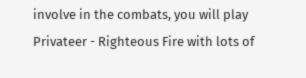involve in the combats, you will play Privateer - Righteous Fire with lots of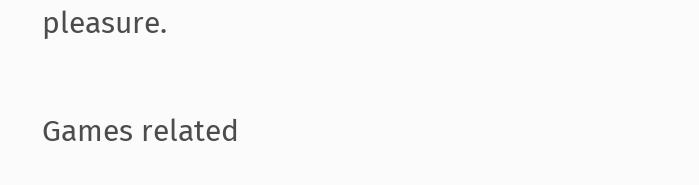pleasure.

Games related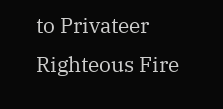to Privateer Righteous Fire